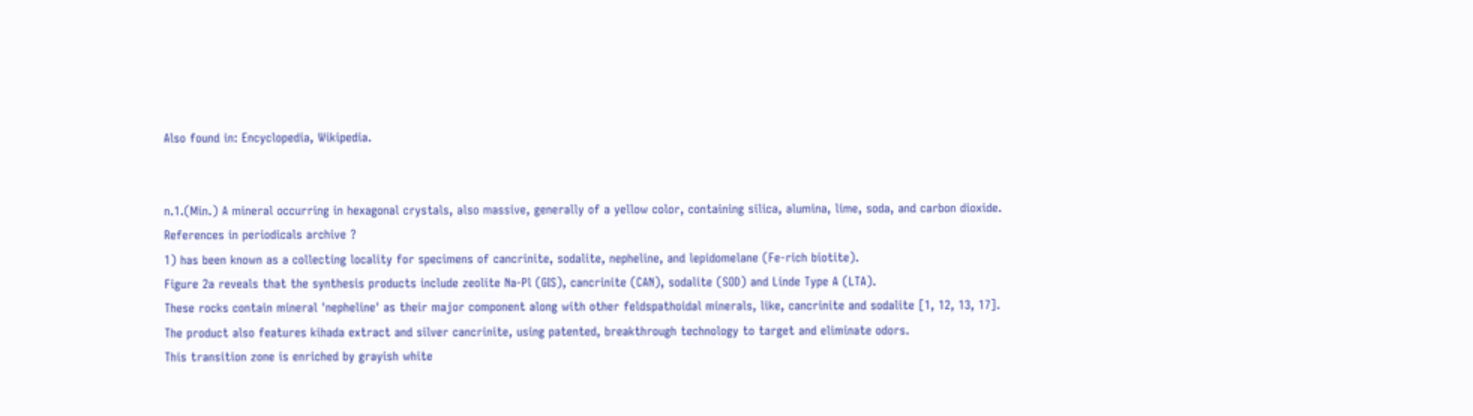Also found in: Encyclopedia, Wikipedia.


n.1.(Min.) A mineral occurring in hexagonal crystals, also massive, generally of a yellow color, containing silica, alumina, lime, soda, and carbon dioxide.
References in periodicals archive ?
1) has been known as a collecting locality for specimens of cancrinite, sodalite, nepheline, and lepidomelane (Fe-rich biotite).
Figure 2a reveals that the synthesis products include zeolite Na-Pl (GIS), cancrinite (CAN), sodalite (SOD) and Linde Type A (LTA).
These rocks contain mineral 'nepheline' as their major component along with other feldspathoidal minerals, like, cancrinite and sodalite [1, 12, 13, 17].
The product also features kihada extract and silver cancrinite, using patented, breakthrough technology to target and eliminate odors.
This transition zone is enriched by grayish white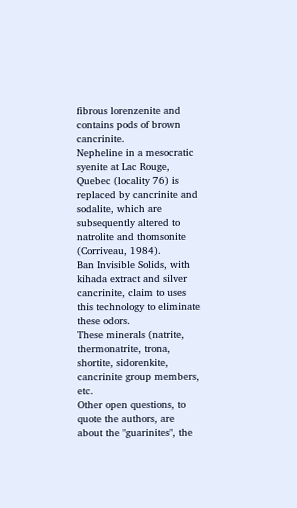fibrous lorenzenite and contains pods of brown cancrinite.
Nepheline in a mesocratic syenite at Lac Rouge, Quebec (locality 76) is replaced by cancrinite and sodalite, which are subsequently altered to natrolite and thomsonite (Corriveau, 1984).
Ban Invisible Solids, with kihada extract and silver cancrinite, claim to uses this technology to eliminate these odors.
These minerals (natrite, thermonatrite, trona, shortite, sidorenkite, cancrinite group members, etc.
Other open questions, to quote the authors, are about the "guarinites", the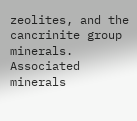zeolites, and the cancrinite group minerals.
Associated minerals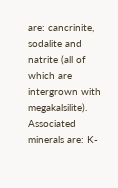are: cancrinite, sodalite and natrite (all of which are intergrown with megakalsilite).
Associated minerals are: K-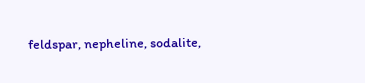feldspar, nepheline, sodalite,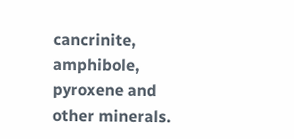cancrinite, amphibole, pyroxene and other minerals.